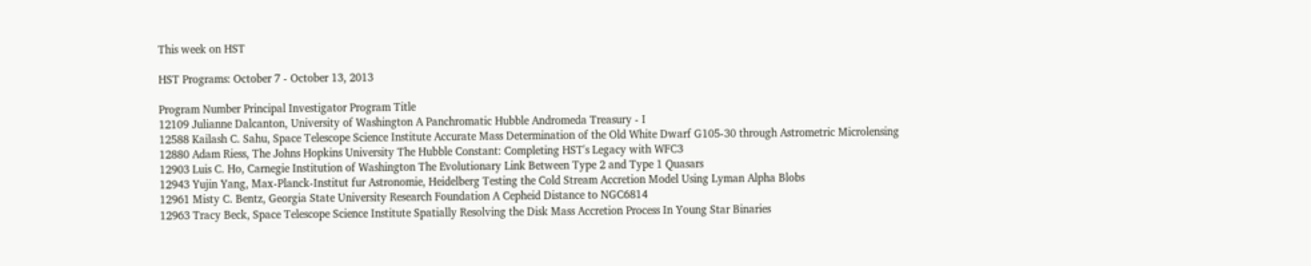This week on HST

HST Programs: October 7 - October 13, 2013

Program Number Principal Investigator Program Title
12109 Julianne Dalcanton, University of Washington A Panchromatic Hubble Andromeda Treasury - I
12588 Kailash C. Sahu, Space Telescope Science Institute Accurate Mass Determination of the Old White Dwarf G105-30 through Astrometric Microlensing
12880 Adam Riess, The Johns Hopkins University The Hubble Constant: Completing HST's Legacy with WFC3
12903 Luis C. Ho, Carnegie Institution of Washington The Evolutionary Link Between Type 2 and Type 1 Quasars
12943 Yujin Yang, Max-Planck-Institut fur Astronomie, Heidelberg Testing the Cold Stream Accretion Model Using Lyman Alpha Blobs
12961 Misty C. Bentz, Georgia State University Research Foundation A Cepheid Distance to NGC6814
12963 Tracy Beck, Space Telescope Science Institute Spatially Resolving the Disk Mass Accretion Process In Young Star Binaries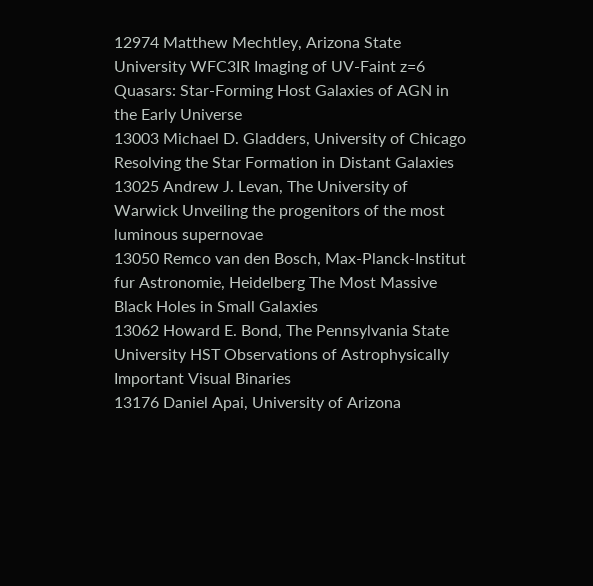12974 Matthew Mechtley, Arizona State University WFC3IR Imaging of UV-Faint z=6 Quasars: Star-Forming Host Galaxies of AGN in the Early Universe
13003 Michael D. Gladders, University of Chicago Resolving the Star Formation in Distant Galaxies
13025 Andrew J. Levan, The University of Warwick Unveiling the progenitors of the most luminous supernovae
13050 Remco van den Bosch, Max-Planck-Institut fur Astronomie, Heidelberg The Most Massive Black Holes in Small Galaxies
13062 Howard E. Bond, The Pennsylvania State University HST Observations of Astrophysically Important Visual Binaries
13176 Daniel Apai, University of Arizona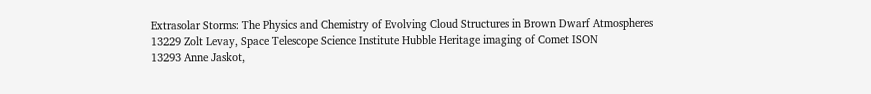Extrasolar Storms: The Physics and Chemistry of Evolving Cloud Structures in Brown Dwarf Atmospheres
13229 Zolt Levay, Space Telescope Science Institute Hubble Heritage imaging of Comet ISON
13293 Anne Jaskot,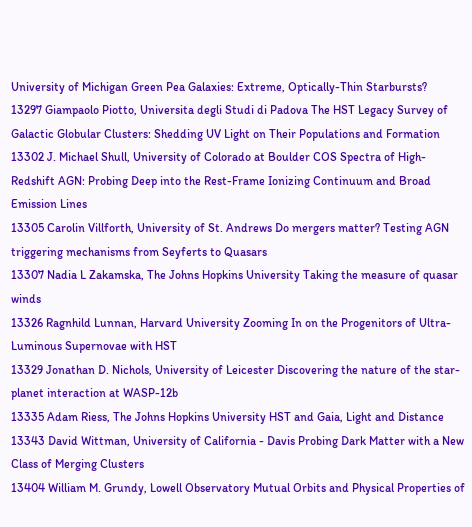University of Michigan Green Pea Galaxies: Extreme, Optically-Thin Starbursts?
13297 Giampaolo Piotto, Universita degli Studi di Padova The HST Legacy Survey of Galactic Globular Clusters: Shedding UV Light on Their Populations and Formation
13302 J. Michael Shull, University of Colorado at Boulder COS Spectra of High-Redshift AGN: Probing Deep into the Rest-Frame Ionizing Continuum and Broad Emission Lines
13305 Carolin Villforth, University of St. Andrews Do mergers matter? Testing AGN triggering mechanisms from Seyferts to Quasars
13307 Nadia L Zakamska, The Johns Hopkins University Taking the measure of quasar winds
13326 Ragnhild Lunnan, Harvard University Zooming In on the Progenitors of Ultra-Luminous Supernovae with HST
13329 Jonathan D. Nichols, University of Leicester Discovering the nature of the star-planet interaction at WASP-12b
13335 Adam Riess, The Johns Hopkins University HST and Gaia, Light and Distance
13343 David Wittman, University of California - Davis Probing Dark Matter with a New Class of Merging Clusters
13404 William M. Grundy, Lowell Observatory Mutual Orbits and Physical Properties of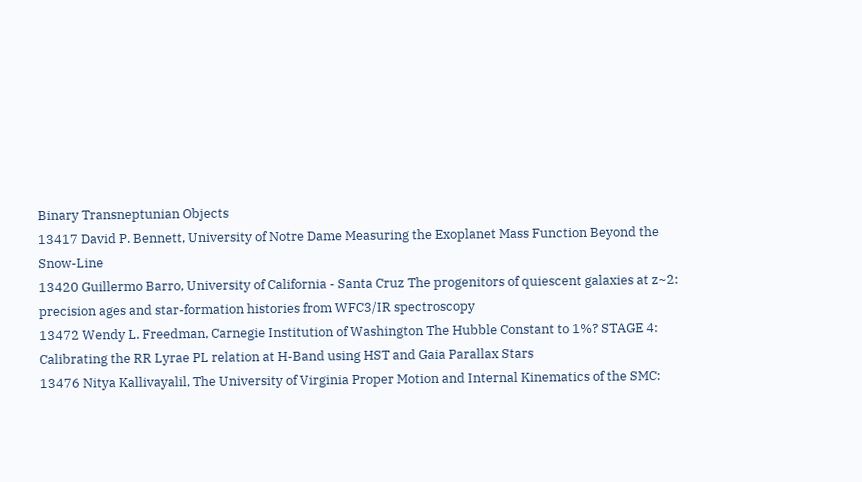Binary Transneptunian Objects
13417 David P. Bennett, University of Notre Dame Measuring the Exoplanet Mass Function Beyond the Snow-Line
13420 Guillermo Barro, University of California - Santa Cruz The progenitors of quiescent galaxies at z~2: precision ages and star-formation histories from WFC3/IR spectroscopy
13472 Wendy L. Freedman, Carnegie Institution of Washington The Hubble Constant to 1%? STAGE 4: Calibrating the RR Lyrae PL relation at H-Band using HST and Gaia Parallax Stars
13476 Nitya Kallivayalil, The University of Virginia Proper Motion and Internal Kinematics of the SMC: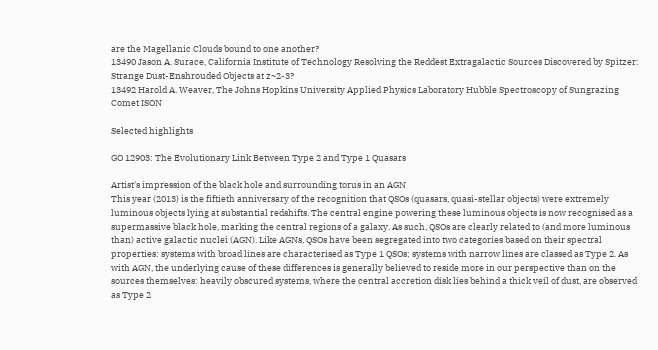are the Magellanic Clouds bound to one another?
13490 Jason A. Surace, California Institute of Technology Resolving the Reddest Extragalactic Sources Discovered by Spitzer: Strange Dust-Enshrouded Objects at z~2-3?
13492 Harold A. Weaver, The Johns Hopkins University Applied Physics Laboratory Hubble Spectroscopy of Sungrazing Comet ISON

Selected highlights

GO 12903: The Evolutionary Link Between Type 2 and Type 1 Quasars

Artist's impression of the black hole and surrounding torus in an AGN
This year (2013) is the fiftieth anniversary of the recognition that QSOs (quasars, quasi-stellar objects) were extremely luminous objects lying at substantial redshifts. The central engine powering these luminous objects is now recognised as a supermassive black hole, marking the central regions of a galaxy. As such, QSOs are clearly related to (and more luminous than) active galactic nuclei (AGN). Like AGNs, QSOs have been segregated into two categories based on their spectral properties: systems with broad lines are characterised as Type 1 QSOs; systems with narrow lines are classed as Type 2. As with AGN, the underlying cause of these differences is generally believed to reside more in our perspective than on the sources themselves: heavily obscured systems, where the central accretion disk lies behind a thick veil of dust, are observed as Type 2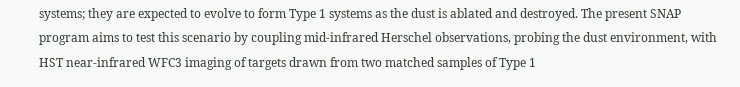systems; they are expected to evolve to form Type 1 systems as the dust is ablated and destroyed. The present SNAP program aims to test this scenario by coupling mid-infrared Herschel observations, probing the dust environment, with HST near-infrared WFC3 imaging of targets drawn from two matched samples of Type 1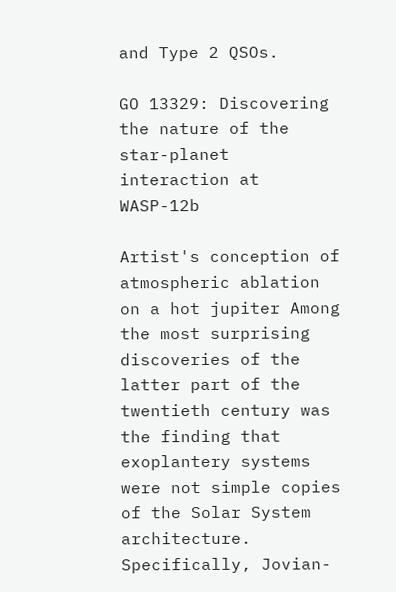and Type 2 QSOs.

GO 13329: Discovering the nature of the star-planet interaction at WASP-12b

Artist's conception of atmospheric ablation on a hot jupiter Among the most surprising discoveries of the latter part of the twentieth century was the finding that exoplantery systems were not simple copies of the Solar System architecture. Specifically, Jovian-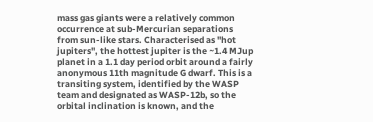mass gas giants were a relatively common occurrence at sub-Mercurian separations from sun-like stars. Characterised as "hot jupiters", the hottest jupiter is the ~1.4 MJup planet in a 1.1 day period orbit around a fairly anonymous 11th magnitude G dwarf. This is a transiting system, identified by the WASP team and designated as WASP-12b, so the orbital inclination is known, and the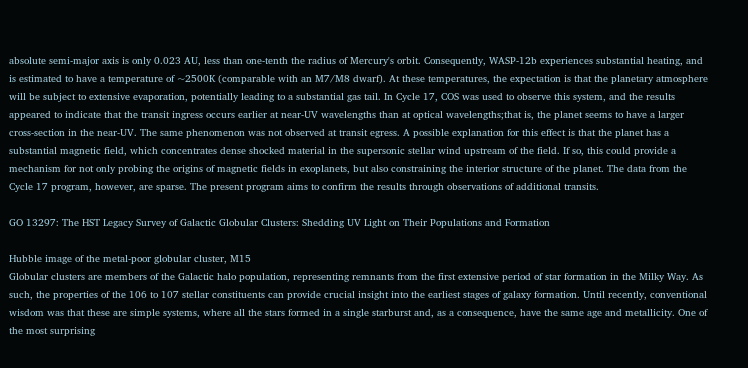absolute semi-major axis is only 0.023 AU, less than one-tenth the radius of Mercury's orbit. Consequently, WASP-12b experiences substantial heating, and is estimated to have a temperature of ~2500K (comparable with an M7/M8 dwarf). At these temperatures, the expectation is that the planetary atmosphere will be subject to extensive evaporation, potentially leading to a substantial gas tail. In Cycle 17, COS was used to observe this system, and the results appeared to indicate that the transit ingress occurs earlier at near-UV wavelengths than at optical wavelengths;that is, the planet seems to have a larger cross-section in the near-UV. The same phenomenon was not observed at transit egress. A possible explanation for this effect is that the planet has a substantial magnetic field, which concentrates dense shocked material in the supersonic stellar wind upstream of the field. If so, this could provide a mechanism for not only probing the origins of magnetic fields in exoplanets, but also constraining the interior structure of the planet. The data from the Cycle 17 program, however, are sparse. The present program aims to confirm the results through observations of additional transits.

GO 13297: The HST Legacy Survey of Galactic Globular Clusters: Shedding UV Light on Their Populations and Formation

Hubble image of the metal-poor globular cluster, M15
Globular clusters are members of the Galactic halo population, representing remnants from the first extensive period of star formation in the Milky Way. As such, the properties of the 106 to 107 stellar constituents can provide crucial insight into the earliest stages of galaxy formation. Until recently, conventional wisdom was that these are simple systems, where all the stars formed in a single starburst and, as a consequence, have the same age and metallicity. One of the most surprising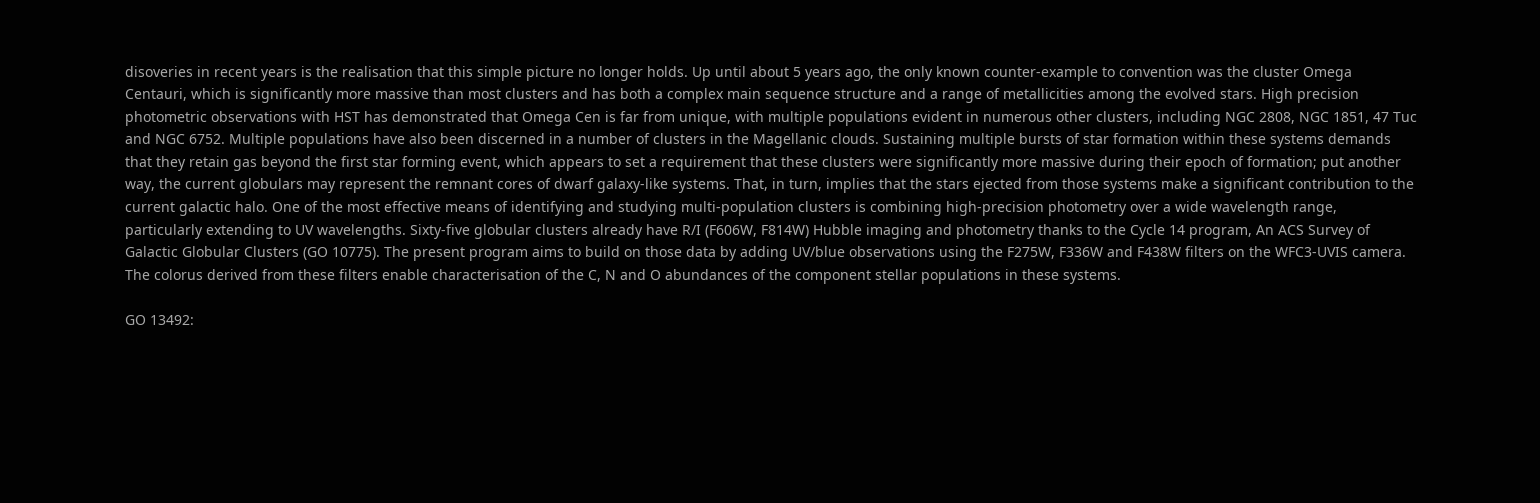disoveries in recent years is the realisation that this simple picture no longer holds. Up until about 5 years ago, the only known counter-example to convention was the cluster Omega Centauri, which is significantly more massive than most clusters and has both a complex main sequence structure and a range of metallicities among the evolved stars. High precision photometric observations with HST has demonstrated that Omega Cen is far from unique, with multiple populations evident in numerous other clusters, including NGC 2808, NGC 1851, 47 Tuc and NGC 6752. Multiple populations have also been discerned in a number of clusters in the Magellanic clouds. Sustaining multiple bursts of star formation within these systems demands that they retain gas beyond the first star forming event, which appears to set a requirement that these clusters were significantly more massive during their epoch of formation; put another way, the current globulars may represent the remnant cores of dwarf galaxy-like systems. That, in turn, implies that the stars ejected from those systems make a significant contribution to the current galactic halo. One of the most effective means of identifying and studying multi-population clusters is combining high-precision photometry over a wide wavelength range, particularly extending to UV wavelengths. Sixty-five globular clusters already have R/I (F606W, F814W) Hubble imaging and photometry thanks to the Cycle 14 program, An ACS Survey of Galactic Globular Clusters (GO 10775). The present program aims to build on those data by adding UV/blue observations using the F275W, F336W and F438W filters on the WFC3-UVIS camera. The colorus derived from these filters enable characterisation of the C, N and O abundances of the component stellar populations in these systems.

GO 13492: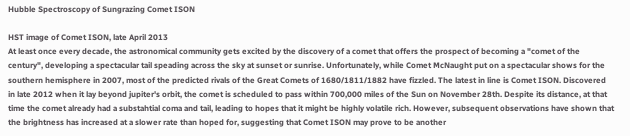Hubble Spectroscopy of Sungrazing Comet ISON

HST image of Comet ISON, late April 2013
At least once every decade, the astronomical community gets excited by the discovery of a comet that offers the prospect of becoming a "comet of the century", developing a spectacular tail speading across the sky at sunset or sunrise. Unfortunately, while Comet McNaught put on a spectacular shows for the southern hemisphere in 2007, most of the predicted rivals of the Great Comets of 1680/1811/1882 have fizzled. The latest in line is Comet ISON. Discovered in late 2012 when it lay beyond jupiter's orbit, the comet is scheduled to pass within 700,000 miles of the Sun on November 28th. Despite its distance, at that time the comet already had a substahtial coma and tail, leading to hopes that it might be highly volatile rich. However, subsequent observations have shown that the brightness has increased at a slower rate than hoped for, suggesting that Comet ISON may prove to be another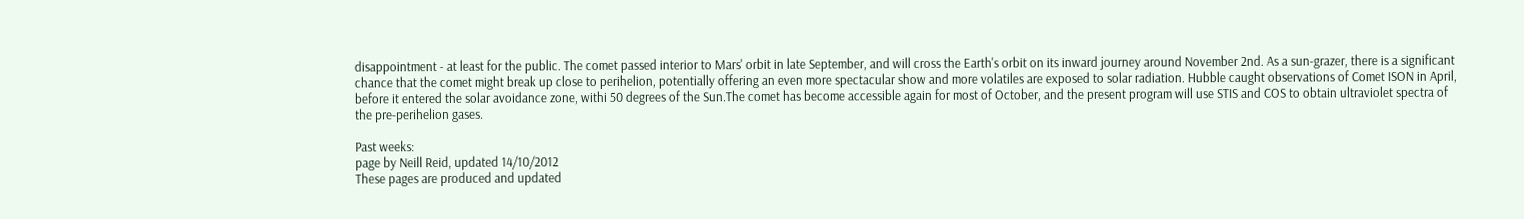disappointment - at least for the public. The comet passed interior to Mars' orbit in late September, and will cross the Earth's orbit on its inward journey around November 2nd. As a sun-grazer, there is a significant chance that the comet might break up close to perihelion, potentially offering an even more spectacular show and more volatiles are exposed to solar radiation. Hubble caught observations of Comet ISON in April, before it entered the solar avoidance zone, withi 50 degrees of the Sun.The comet has become accessible again for most of October, and the present program will use STIS and COS to obtain ultraviolet spectra of the pre-perihelion gases.

Past weeks:
page by Neill Reid, updated 14/10/2012
These pages are produced and updated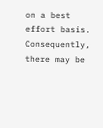on a best effort basis. Consequently, there may be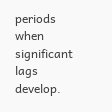periods when significant lags develop.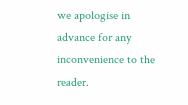we apologise in advance for any inconvenience to the reader.